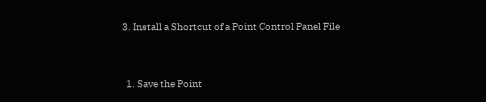3. Install a Shortcut of a Point Control Panel File


  1. Save the Point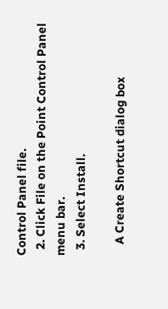Control Panel file.
  2. Click File on the Point Control Panel menu bar.
  3. Select Install.

    A Create Shortcut dialog box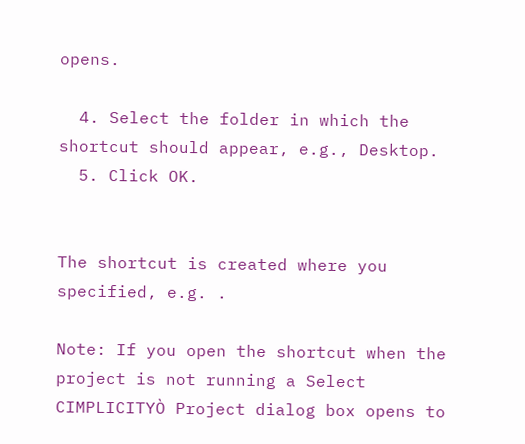opens.

  4. Select the folder in which the shortcut should appear, e.g., Desktop.
  5. Click OK.


The shortcut is created where you specified, e.g. .

Note: If you open the shortcut when the project is not running a Select CIMPLICITYÒ Project dialog box opens to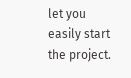let you easily start the project.